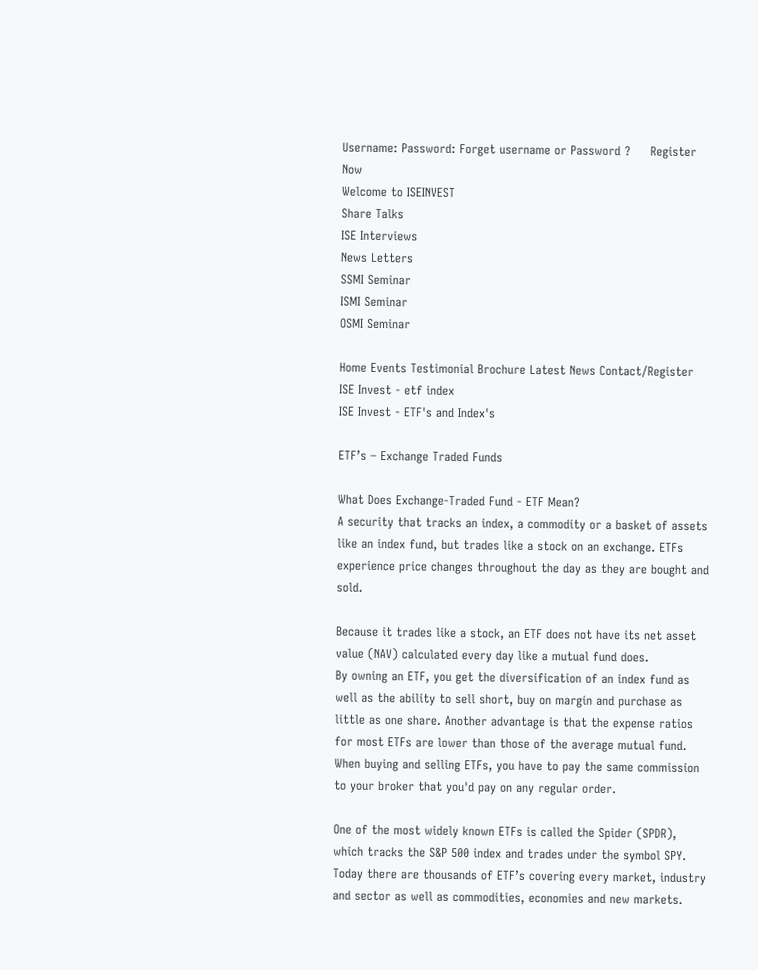Username: Password: Forget username or Password ?     Register Now
Welcome to ISEINVEST
Share Talks
ISE Interviews
News Letters
SSMI Seminar
ISMI Seminar
OSMI Seminar

Home Events Testimonial Brochure Latest News Contact/Register
ISE Invest - etf index
ISE Invest - ETF's and Index's

ETF’s – Exchange Traded Funds

What Does Exchange-Traded Fund - ETF Mean?
A security that tracks an index, a commodity or a basket of assets like an index fund, but trades like a stock on an exchange. ETFs experience price changes throughout the day as they are bought and sold.

Because it trades like a stock, an ETF does not have its net asset value (NAV) calculated every day like a mutual fund does.
By owning an ETF, you get the diversification of an index fund as well as the ability to sell short, buy on margin and purchase as little as one share. Another advantage is that the expense ratios for most ETFs are lower than those of the average mutual fund. When buying and selling ETFs, you have to pay the same commission to your broker that you'd pay on any regular order.

One of the most widely known ETFs is called the Spider (SPDR), which tracks the S&P 500 index and trades under the symbol SPY. Today there are thousands of ETF’s covering every market, industry and sector as well as commodities, economies and new markets.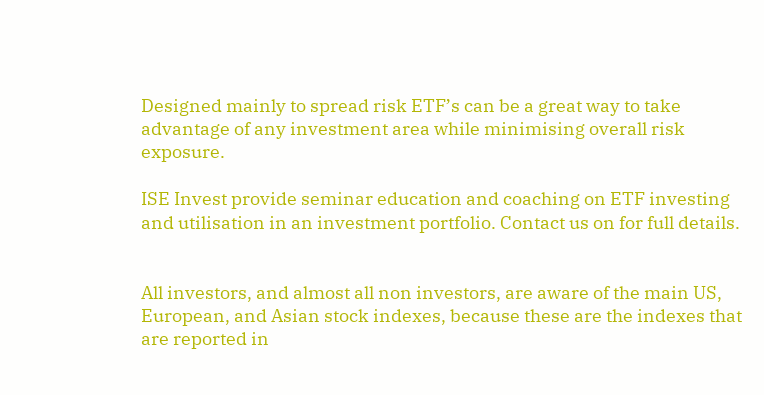Designed mainly to spread risk ETF’s can be a great way to take advantage of any investment area while minimising overall risk exposure.

ISE Invest provide seminar education and coaching on ETF investing and utilisation in an investment portfolio. Contact us on for full details.


All investors, and almost all non investors, are aware of the main US, European, and Asian stock indexes, because these are the indexes that are reported in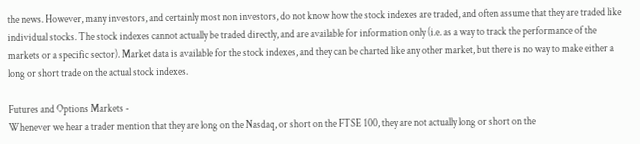the news. However, many investors, and certainly most non investors, do not know how the stock indexes are traded, and often assume that they are traded like individual stocks. The stock indexes cannot actually be traded directly, and are available for information only (i.e. as a way to track the performance of the markets or a specific sector). Market data is available for the stock indexes, and they can be charted like any other market, but there is no way to make either a long or short trade on the actual stock indexes.

Futures and Options Markets -
Whenever we hear a trader mention that they are long on the Nasdaq, or short on the FTSE 100, they are not actually long or short on the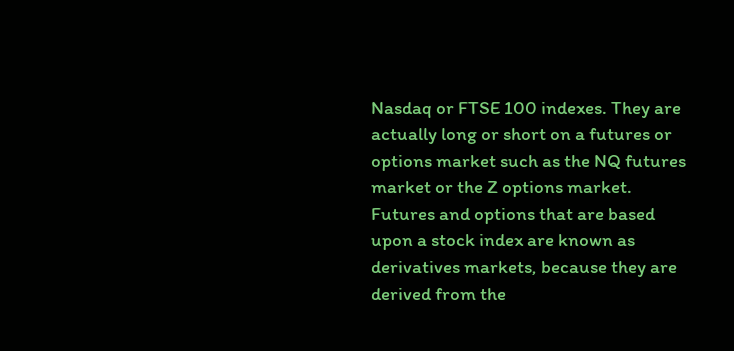Nasdaq or FTSE 100 indexes. They are actually long or short on a futures or options market such as the NQ futures market or the Z options market. Futures and options that are based upon a stock index are known as derivatives markets, because they are derived from the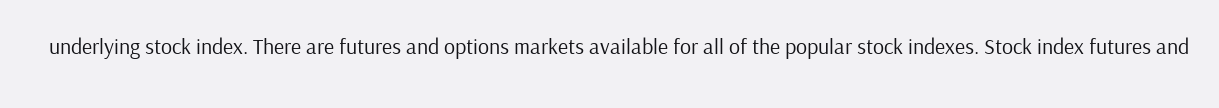underlying stock index. There are futures and options markets available for all of the popular stock indexes. Stock index futures and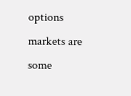options markets are some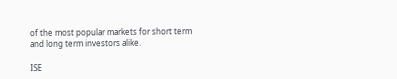of the most popular markets for short term and long term investors alike.

ISE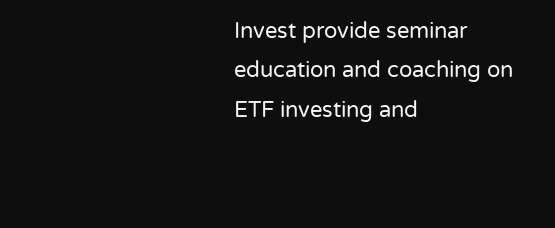Invest provide seminar education and coaching on ETF investing and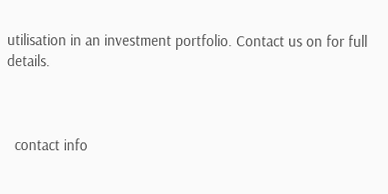utilisation in an investment portfolio. Contact us on for full details.



  contact info